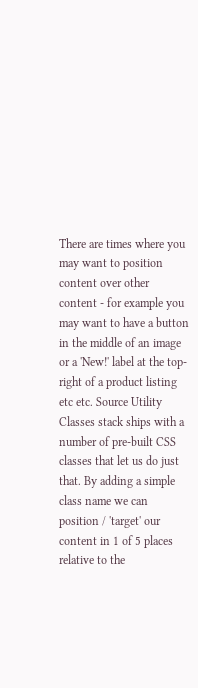There are times where you may want to position content over other content - for example you may want to have a button in the middle of an image or a 'New!' label at the top-right of a product listing etc etc. Source Utility Classes stack ships with a number of pre-built CSS classes that let us do just that. By adding a simple class name we can position / 'target' our content in 1 of 5 places relative to the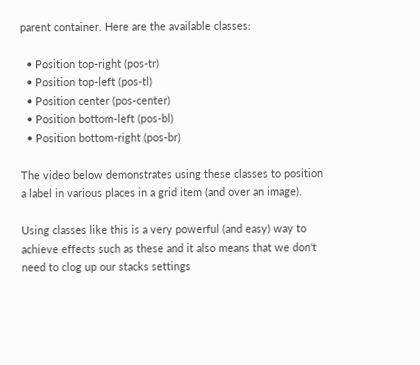parent container. Here are the available classes:

  • Position top-right (pos-tr)
  • Position top-left (pos-tl)
  • Position center (pos-center)
  • Position bottom-left (pos-bl)
  • Position bottom-right (pos-br)

The video below demonstrates using these classes to position a label in various places in a grid item (and over an image).

Using classes like this is a very powerful (and easy) way to achieve effects such as these and it also means that we don't need to clog up our stacks settings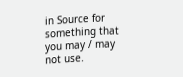in Source for something that you may / may not use.